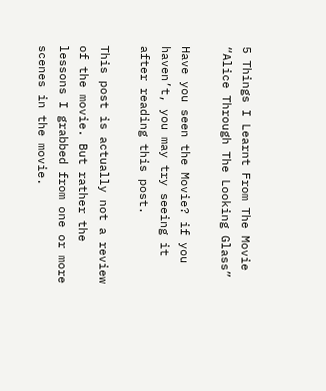5 Things I Learnt From The Movie “Alice Through The Looking Glass”

Have you seen the Movie? if you haven’t, you may try seeing it after reading this post.

This post is actually not a review of the movie. But rather the lessons I grabbed from one or more scenes in the movie.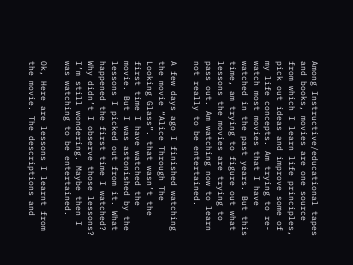Among Instructive/educational tapes and books, movies are one source from which I learn life principles, pick out ideas and improve some of my life concepts. Am trying to re-watch most movies that I have watched in the past years. But this time, am trying to figure out what lessons the movies are trying to pass out. Am watching now to learn not really to be entertained.

A few days ago I finished watching the movie “Alice Through The Looking Glass”. that wasn’t the first time I have watched the movie. But I was astonished by the lessons I picked out from it. What happened the first time I watched? Why didn’t I observe those lessons? I’m still wondering. Maybe then I was watching to be entertained.

Ok, Here are lessons I learnt from the movie. The descriptions and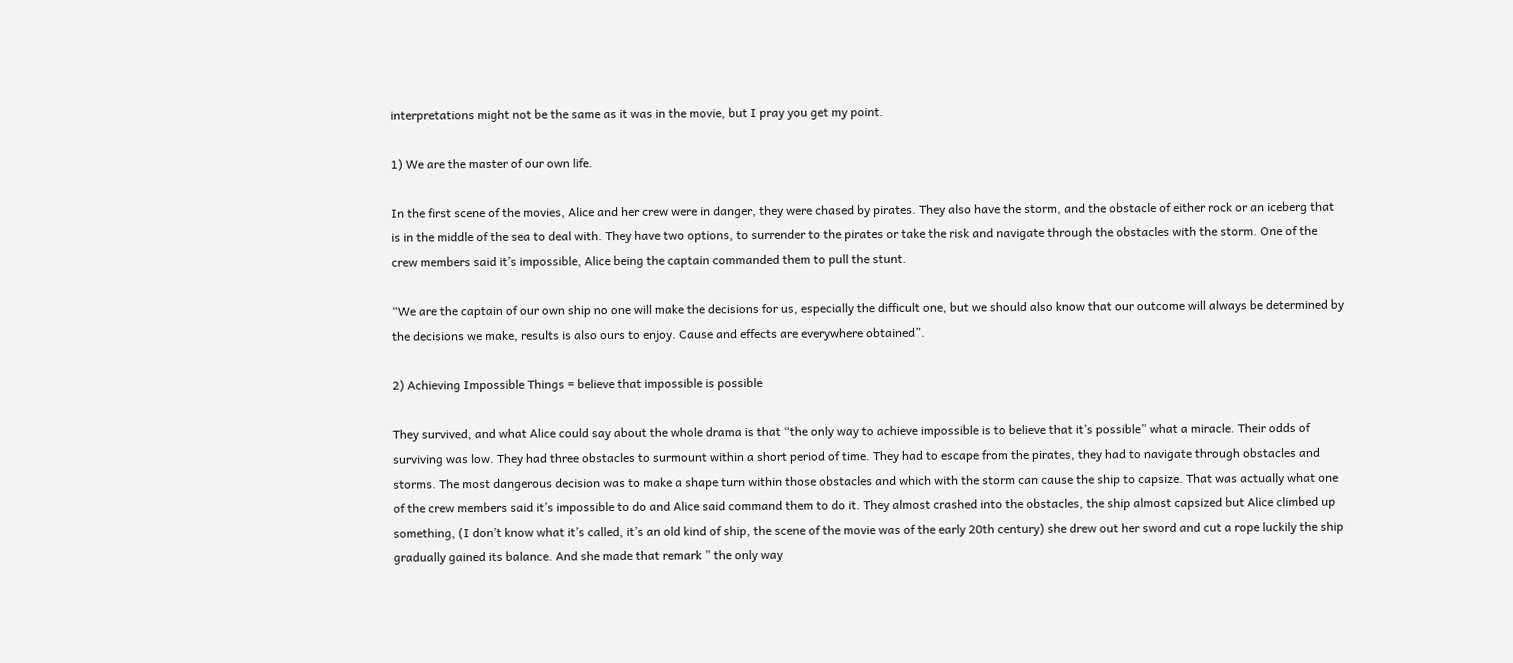interpretations might not be the same as it was in the movie, but I pray you get my point.

1) We are the master of our own life.

In the first scene of the movies, Alice and her crew were in danger, they were chased by pirates. They also have the storm, and the obstacle of either rock or an iceberg that is in the middle of the sea to deal with. They have two options, to surrender to the pirates or take the risk and navigate through the obstacles with the storm. One of the crew members said it’s impossible, Alice being the captain commanded them to pull the stunt.

“We are the captain of our own ship no one will make the decisions for us, especially the difficult one, but we should also know that our outcome will always be determined by the decisions we make, results is also ours to enjoy. Cause and effects are everywhere obtained”.

2) Achieving Impossible Things = believe that impossible is possible

They survived, and what Alice could say about the whole drama is that “the only way to achieve impossible is to believe that it’s possible” what a miracle. Their odds of surviving was low. They had three obstacles to surmount within a short period of time. They had to escape from the pirates, they had to navigate through obstacles and storms. The most dangerous decision was to make a shape turn within those obstacles and which with the storm can cause the ship to capsize. That was actually what one of the crew members said it’s impossible to do and Alice said command them to do it. They almost crashed into the obstacles, the ship almost capsized but Alice climbed up something, (I don’t know what it’s called, it’s an old kind of ship, the scene of the movie was of the early 20th century) she drew out her sword and cut a rope luckily the ship gradually gained its balance. And she made that remark ” the only way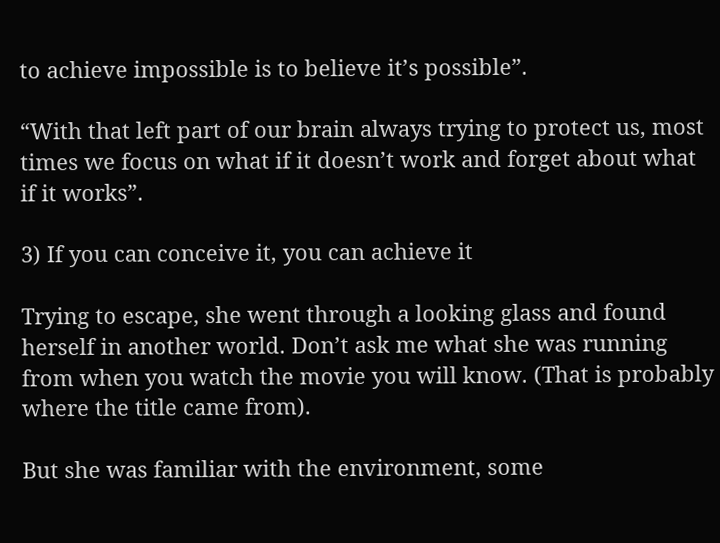to achieve impossible is to believe it’s possible”.

“With that left part of our brain always trying to protect us, most times we focus on what if it doesn’t work and forget about what if it works”.

3) If you can conceive it, you can achieve it

Trying to escape, she went through a looking glass and found herself in another world. Don’t ask me what she was running from when you watch the movie you will know. (That is probably where the title came from).

But she was familiar with the environment, some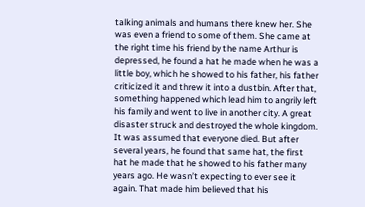talking animals and humans there knew her. She was even a friend to some of them. She came at the right time his friend by the name Arthur is depressed, he found a hat he made when he was a little boy, which he showed to his father, his father criticized it and threw it into a dustbin. After that, something happened which lead him to angrily left his family and went to live in another city. A great disaster struck and destroyed the whole kingdom. It was assumed that everyone died. But after several years, he found that same hat, the first hat he made that he showed to his father many years ago. He wasn’t expecting to ever see it again. That made him believed that his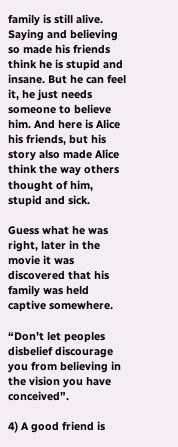family is still alive. Saying and believing so made his friends think he is stupid and insane. But he can feel it, he just needs someone to believe him. And here is Alice his friends, but his story also made Alice think the way others thought of him, stupid and sick.

Guess what he was right, later in the movie it was discovered that his family was held captive somewhere.

“Don’t let peoples disbelief discourage you from believing in the vision you have conceived”.

4) A good friend is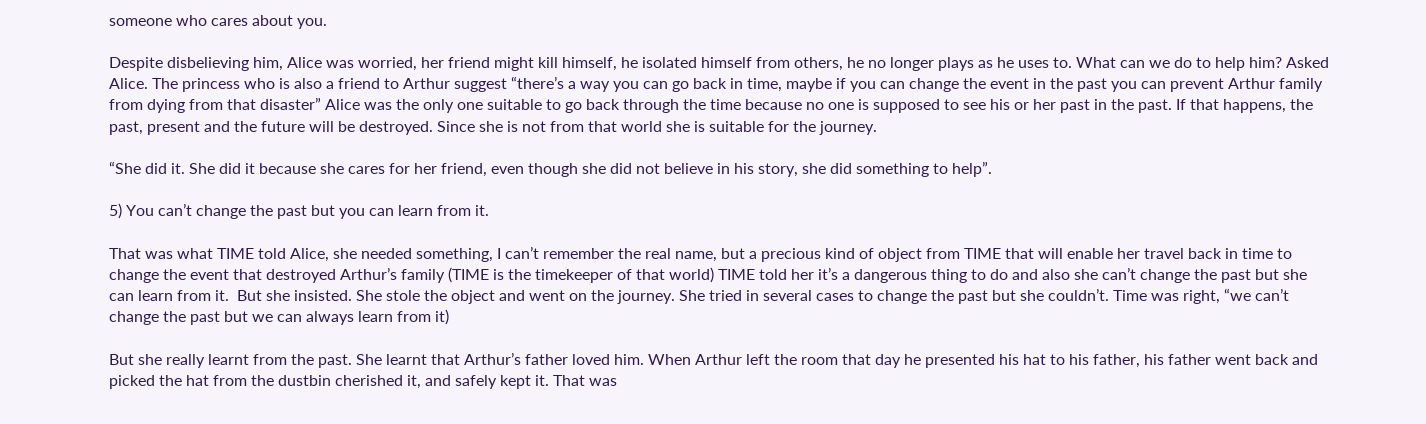someone who cares about you.

Despite disbelieving him, Alice was worried, her friend might kill himself, he isolated himself from others, he no longer plays as he uses to. What can we do to help him? Asked Alice. The princess who is also a friend to Arthur suggest “there’s a way you can go back in time, maybe if you can change the event in the past you can prevent Arthur family from dying from that disaster” Alice was the only one suitable to go back through the time because no one is supposed to see his or her past in the past. If that happens, the past, present and the future will be destroyed. Since she is not from that world she is suitable for the journey.

“She did it. She did it because she cares for her friend, even though she did not believe in his story, she did something to help”.

5) You can’t change the past but you can learn from it.

That was what TIME told Alice, she needed something, I can’t remember the real name, but a precious kind of object from TIME that will enable her travel back in time to change the event that destroyed Arthur’s family (TIME is the timekeeper of that world) TIME told her it’s a dangerous thing to do and also she can’t change the past but she can learn from it.  But she insisted. She stole the object and went on the journey. She tried in several cases to change the past but she couldn’t. Time was right, “we can’t change the past but we can always learn from it)

But she really learnt from the past. She learnt that Arthur’s father loved him. When Arthur left the room that day he presented his hat to his father, his father went back and picked the hat from the dustbin cherished it, and safely kept it. That was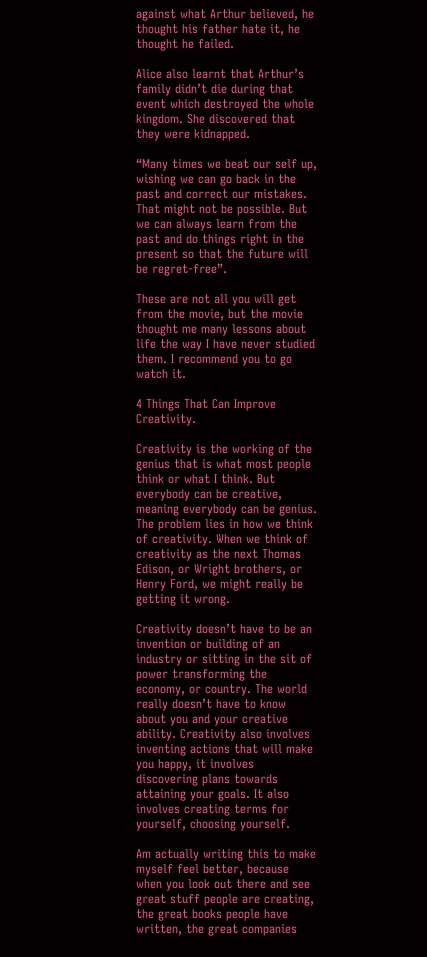against what Arthur believed, he thought his father hate it, he thought he failed.

Alice also learnt that Arthur’s family didn’t die during that event which destroyed the whole kingdom. She discovered that they were kidnapped.

“Many times we beat our self up, wishing we can go back in the past and correct our mistakes. That might not be possible. But we can always learn from the past and do things right in the present so that the future will be regret-free”.

These are not all you will get from the movie, but the movie thought me many lessons about life the way I have never studied them. I recommend you to go watch it.

4 Things That Can Improve Creativity.

Creativity is the working of the genius that is what most people think or what I think. But everybody can be creative, meaning everybody can be genius. The problem lies in how we think of creativity. When we think of creativity as the next Thomas Edison, or Wright brothers, or Henry Ford, we might really be getting it wrong.

Creativity doesn’t have to be an invention or building of an industry or sitting in the sit of power transforming the economy, or country. The world really doesn’t have to know about you and your creative ability. Creativity also involves inventing actions that will make you happy, it involves discovering plans towards attaining your goals. It also involves creating terms for yourself, choosing yourself.

Am actually writing this to make myself feel better, because when you look out there and see great stuff people are creating, the great books people have written, the great companies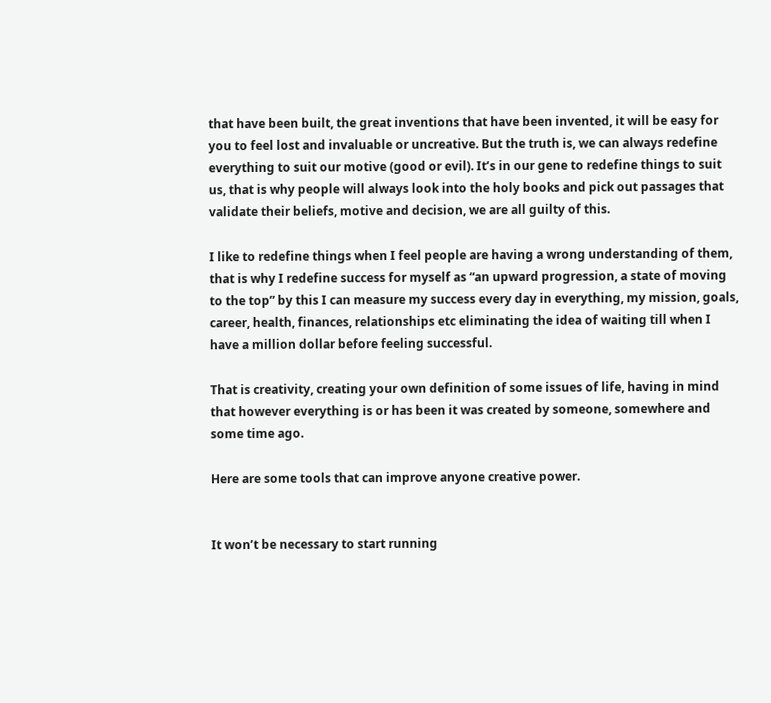that have been built, the great inventions that have been invented, it will be easy for you to feel lost and invaluable or uncreative. But the truth is, we can always redefine everything to suit our motive (good or evil). It’s in our gene to redefine things to suit us, that is why people will always look into the holy books and pick out passages that validate their beliefs, motive and decision, we are all guilty of this.

I like to redefine things when I feel people are having a wrong understanding of them, that is why I redefine success for myself as “an upward progression, a state of moving to the top” by this I can measure my success every day in everything, my mission, goals, career, health, finances, relationships etc eliminating the idea of waiting till when I have a million dollar before feeling successful.

That is creativity, creating your own definition of some issues of life, having in mind that however everything is or has been it was created by someone, somewhere and some time ago.

Here are some tools that can improve anyone creative power.


It won’t be necessary to start running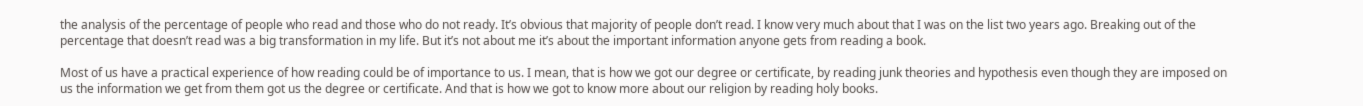the analysis of the percentage of people who read and those who do not ready. It’s obvious that majority of people don’t read. I know very much about that I was on the list two years ago. Breaking out of the percentage that doesn’t read was a big transformation in my life. But it’s not about me it’s about the important information anyone gets from reading a book.

Most of us have a practical experience of how reading could be of importance to us. I mean, that is how we got our degree or certificate, by reading junk theories and hypothesis even though they are imposed on us the information we get from them got us the degree or certificate. And that is how we got to know more about our religion by reading holy books.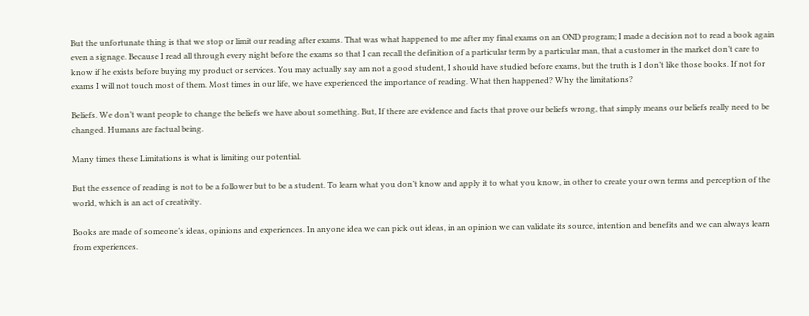But the unfortunate thing is that we stop or limit our reading after exams. That was what happened to me after my final exams on an OND program; I made a decision not to read a book again even a signage. Because I read all through every night before the exams so that I can recall the definition of a particular term by a particular man, that a customer in the market don’t care to know if he exists before buying my product or services. You may actually say am not a good student, I should have studied before exams, but the truth is I don’t like those books. If not for exams I will not touch most of them. Most times in our life, we have experienced the importance of reading. What then happened? Why the limitations?

Beliefs. We don’t want people to change the beliefs we have about something. But, If there are evidence and facts that prove our beliefs wrong, that simply means our beliefs really need to be changed. Humans are factual being.

Many times these Limitations is what is limiting our potential.

But the essence of reading is not to be a follower but to be a student. To learn what you don’t know and apply it to what you know, in other to create your own terms and perception of the world, which is an act of creativity.

Books are made of someone’s ideas, opinions and experiences. In anyone idea we can pick out ideas, in an opinion we can validate its source, intention and benefits and we can always learn from experiences.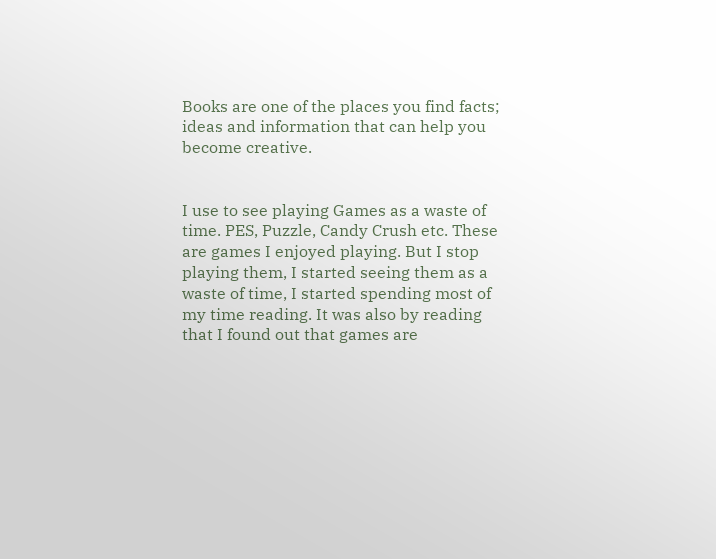Books are one of the places you find facts; ideas and information that can help you become creative.


I use to see playing Games as a waste of time. PES, Puzzle, Candy Crush etc. These are games I enjoyed playing. But I stop playing them, I started seeing them as a waste of time, I started spending most of my time reading. It was also by reading that I found out that games are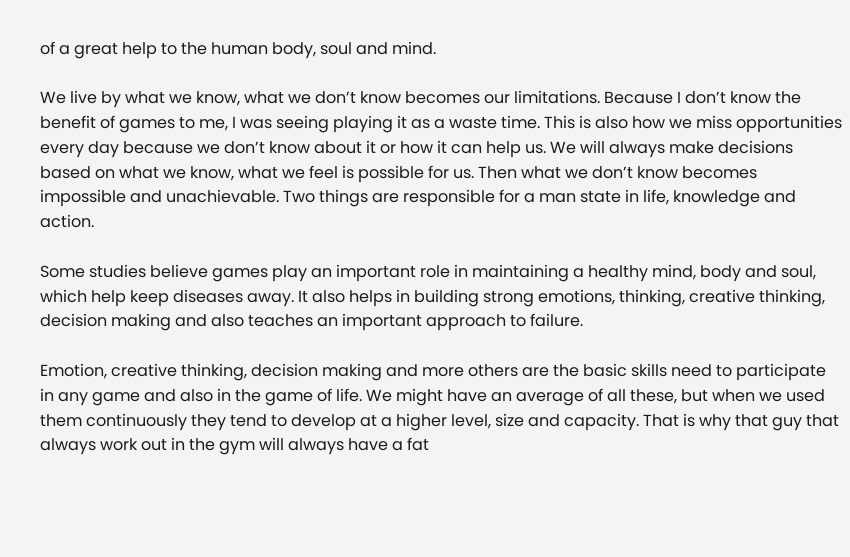of a great help to the human body, soul and mind.

We live by what we know, what we don’t know becomes our limitations. Because I don’t know the benefit of games to me, I was seeing playing it as a waste time. This is also how we miss opportunities every day because we don’t know about it or how it can help us. We will always make decisions based on what we know, what we feel is possible for us. Then what we don’t know becomes impossible and unachievable. Two things are responsible for a man state in life, knowledge and action.

Some studies believe games play an important role in maintaining a healthy mind, body and soul, which help keep diseases away. It also helps in building strong emotions, thinking, creative thinking, decision making and also teaches an important approach to failure.

Emotion, creative thinking, decision making and more others are the basic skills need to participate in any game and also in the game of life. We might have an average of all these, but when we used them continuously they tend to develop at a higher level, size and capacity. That is why that guy that always work out in the gym will always have a fat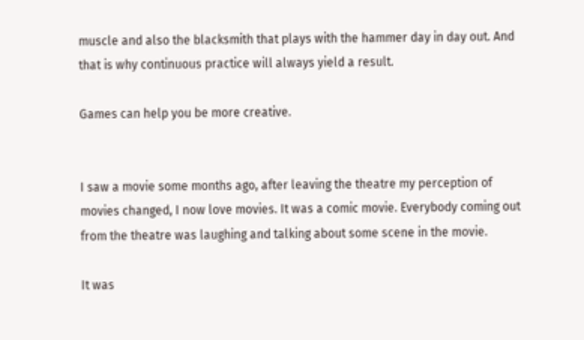muscle and also the blacksmith that plays with the hammer day in day out. And that is why continuous practice will always yield a result.

Games can help you be more creative.


I saw a movie some months ago, after leaving the theatre my perception of movies changed, I now love movies. It was a comic movie. Everybody coming out from the theatre was laughing and talking about some scene in the movie.

It was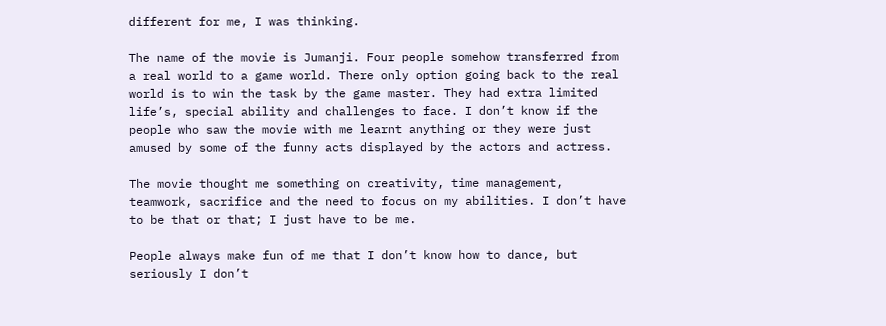different for me, I was thinking.

The name of the movie is Jumanji. Four people somehow transferred from a real world to a game world. There only option going back to the real world is to win the task by the game master. They had extra limited life’s, special ability and challenges to face. I don’t know if the people who saw the movie with me learnt anything or they were just amused by some of the funny acts displayed by the actors and actress.

The movie thought me something on creativity, time management, teamwork, sacrifice and the need to focus on my abilities. I don’t have to be that or that; I just have to be me.

People always make fun of me that I don’t know how to dance, but seriously I don’t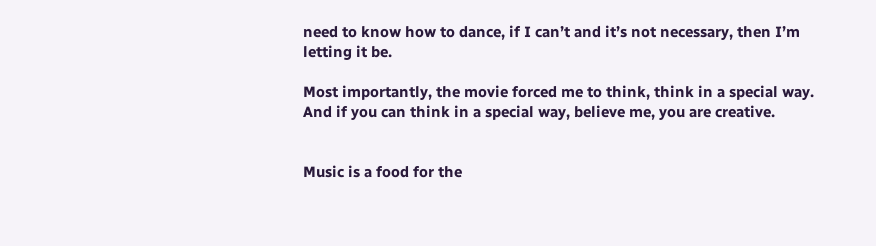need to know how to dance, if I can’t and it’s not necessary, then I’m letting it be.

Most importantly, the movie forced me to think, think in a special way. And if you can think in a special way, believe me, you are creative.


Music is a food for the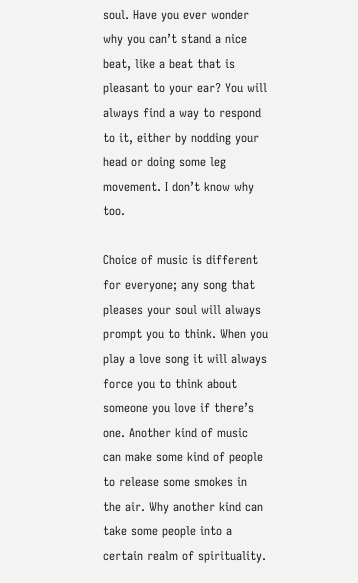soul. Have you ever wonder why you can’t stand a nice beat, like a beat that is pleasant to your ear? You will always find a way to respond to it, either by nodding your head or doing some leg movement. I don’t know why too.

Choice of music is different for everyone; any song that pleases your soul will always prompt you to think. When you play a love song it will always force you to think about someone you love if there’s one. Another kind of music can make some kind of people to release some smokes in the air. Why another kind can take some people into a certain realm of spirituality.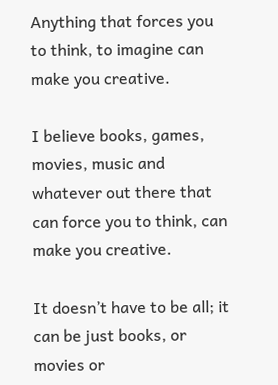Anything that forces you to think, to imagine can make you creative.

I believe books, games, movies, music and whatever out there that can force you to think, can make you creative.

It doesn’t have to be all; it can be just books, or movies or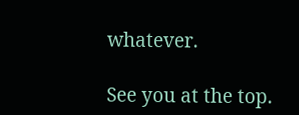whatever.

See you at the top.